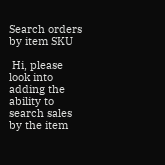Search orders by item SKU

 Hi, please look into adding the ability to search sales by the item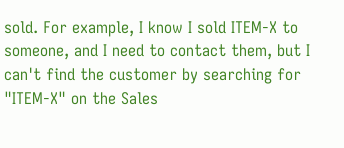sold. For example, I know I sold ITEM-X to someone, and I need to contact them, but I can't find the customer by searching for "ITEM-X" on the Sales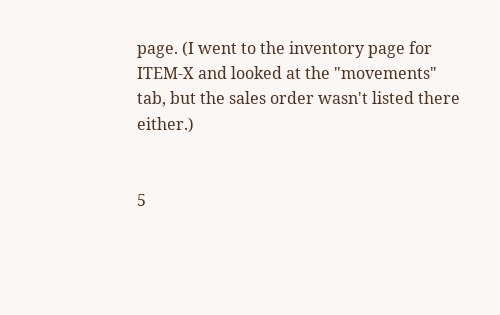page. (I went to the inventory page for ITEM-X and looked at the "movements" tab, but the sales order wasn't listed there either.)


5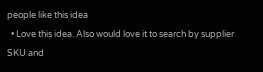people like this idea
  • Love this idea. Also would love it to search by supplier SKU and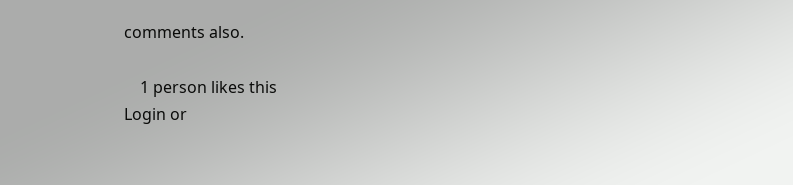comments also.

    1 person likes this
Login or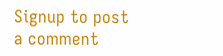Signup to post a comment